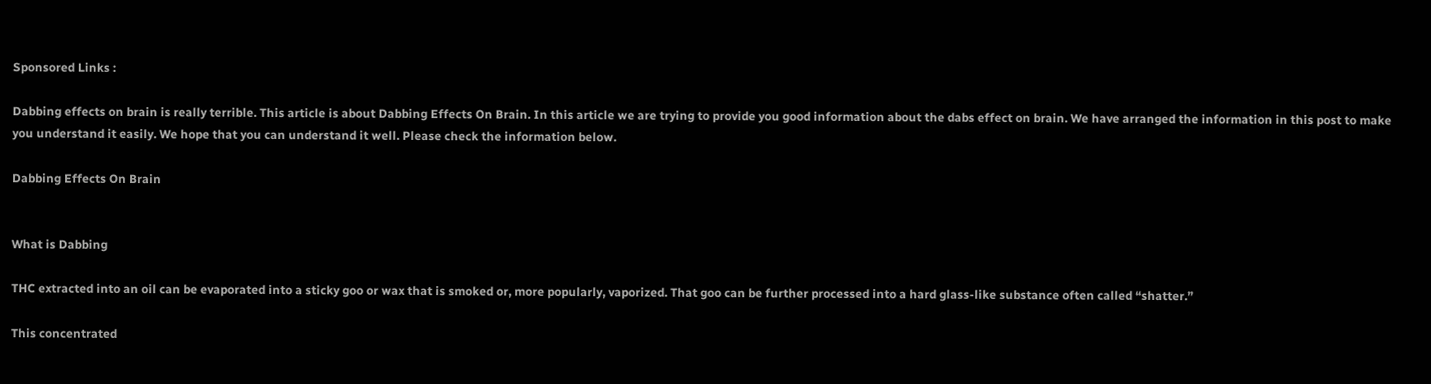Sponsored Links :

Dabbing effects on brain is really terrible. This article is about Dabbing Effects On Brain. In this article we are trying to provide you good information about the dabs effect on brain. We have arranged the information in this post to make you understand it easily. We hope that you can understand it well. Please check the information below.

Dabbing Effects On Brain


What is Dabbing

THC extracted into an oil can be evaporated into a sticky goo or wax that is smoked or, more popularly, vaporized. That goo can be further processed into a hard glass-like substance often called “shatter.”

This concentrated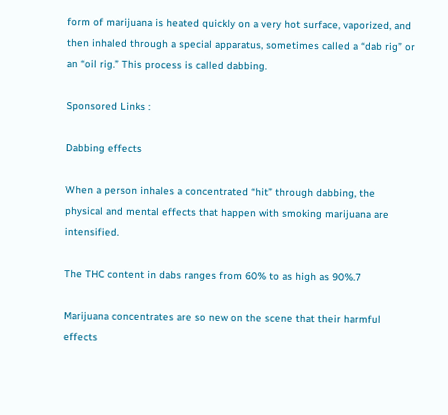form of marijuana is heated quickly on a very hot surface, vaporized, and then inhaled through a special apparatus, sometimes called a “dab rig” or an “oil rig.” This process is called dabbing.

Sponsored Links :

Dabbing effects

When a person inhales a concentrated “hit” through dabbing, the physical and mental effects that happen with smoking marijuana are intensified.

The THC content in dabs ranges from 60% to as high as 90%.7

Marijuana concentrates are so new on the scene that their harmful effects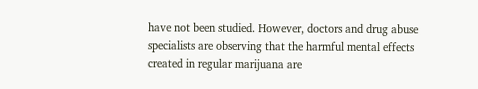have not been studied. However, doctors and drug abuse specialists are observing that the harmful mental effects created in regular marijuana are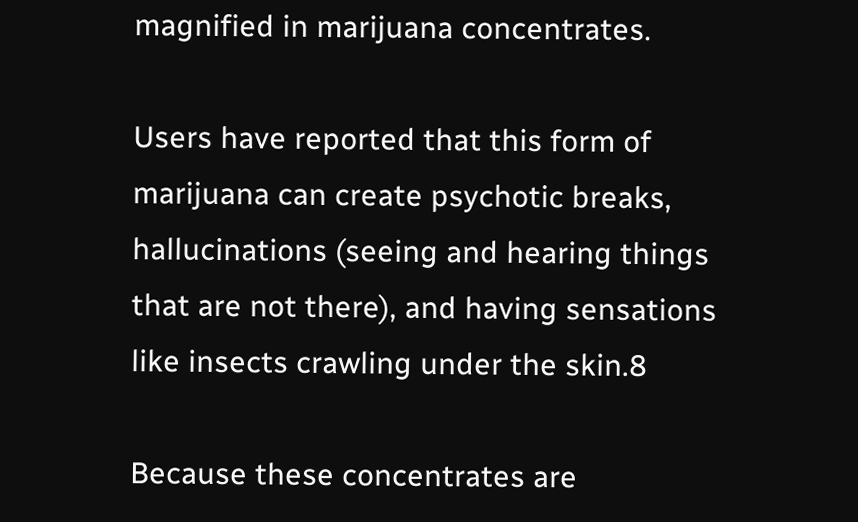magnified in marijuana concentrates.

Users have reported that this form of marijuana can create psychotic breaks, hallucinations (seeing and hearing things that are not there), and having sensations like insects crawling under the skin.8

Because these concentrates are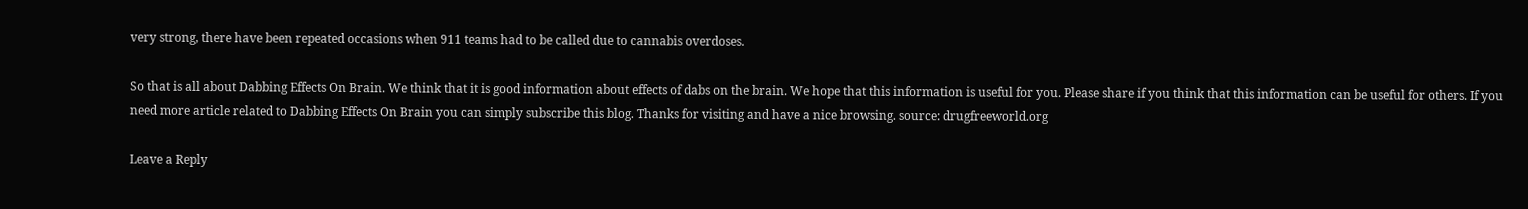very strong, there have been repeated occasions when 911 teams had to be called due to cannabis overdoses.

So that is all about Dabbing Effects On Brain. We think that it is good information about effects of dabs on the brain. We hope that this information is useful for you. Please share if you think that this information can be useful for others. If you need more article related to Dabbing Effects On Brain you can simply subscribe this blog. Thanks for visiting and have a nice browsing. source: drugfreeworld.org

Leave a Reply